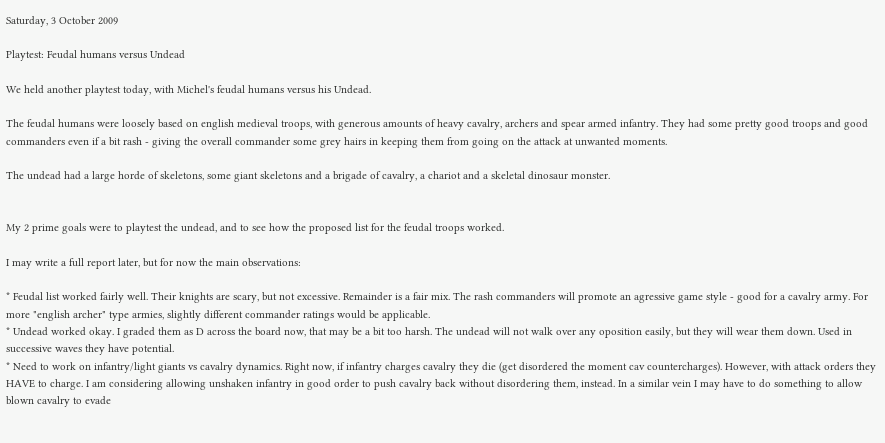Saturday, 3 October 2009

Playtest: Feudal humans versus Undead

We held another playtest today, with Michel's feudal humans versus his Undead.

The feudal humans were loosely based on english medieval troops, with generous amounts of heavy cavalry, archers and spear armed infantry. They had some pretty good troops and good commanders even if a bit rash - giving the overall commander some grey hairs in keeping them from going on the attack at unwanted moments.

The undead had a large horde of skeletons, some giant skeletons and a brigade of cavalry, a chariot and a skeletal dinosaur monster.


My 2 prime goals were to playtest the undead, and to see how the proposed list for the feudal troops worked.

I may write a full report later, but for now the main observations:

* Feudal list worked fairly well. Their knights are scary, but not excessive. Remainder is a fair mix. The rash commanders will promote an agressive game style - good for a cavalry army. For more "english archer" type armies, slightly different commander ratings would be applicable.
* Undead worked okay. I graded them as D across the board now, that may be a bit too harsh. The undead will not walk over any oposition easily, but they will wear them down. Used in successive waves they have potential.
* Need to work on infantry/light giants vs cavalry dynamics. Right now, if infantry charges cavalry they die (get disordered the moment cav countercharges). However, with attack orders they HAVE to charge. I am considering allowing unshaken infantry in good order to push cavalry back without disordering them, instead. In a similar vein I may have to do something to allow blown cavalry to evade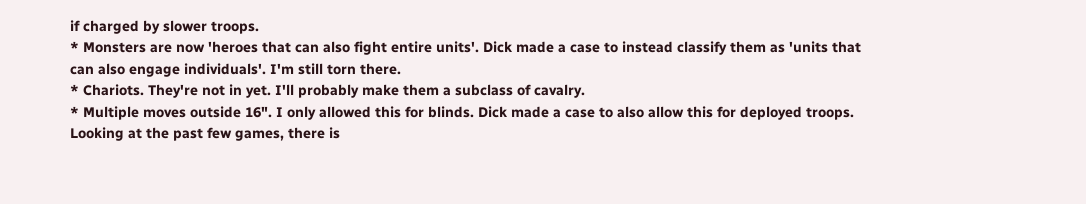if charged by slower troops.
* Monsters are now 'heroes that can also fight entire units'. Dick made a case to instead classify them as 'units that can also engage individuals'. I'm still torn there.
* Chariots. They're not in yet. I'll probably make them a subclass of cavalry.
* Multiple moves outside 16". I only allowed this for blinds. Dick made a case to also allow this for deployed troops. Looking at the past few games, there is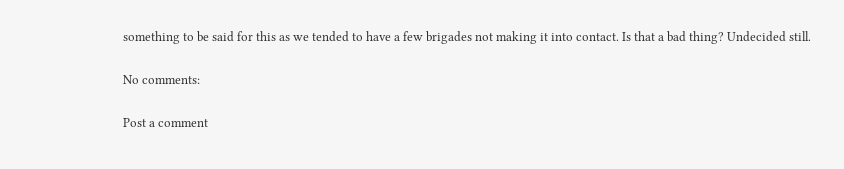something to be said for this as we tended to have a few brigades not making it into contact. Is that a bad thing? Undecided still.

No comments:

Post a comment